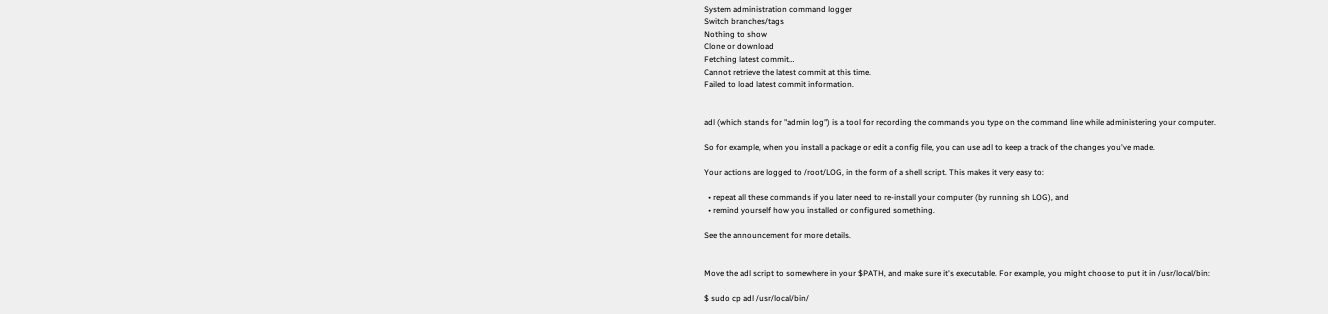System administration command logger
Switch branches/tags
Nothing to show
Clone or download
Fetching latest commit…
Cannot retrieve the latest commit at this time.
Failed to load latest commit information.


adl (which stands for "admin log") is a tool for recording the commands you type on the command line while administering your computer.

So for example, when you install a package or edit a config file, you can use adl to keep a track of the changes you've made.

Your actions are logged to /root/LOG, in the form of a shell script. This makes it very easy to:

  • repeat all these commands if you later need to re-install your computer (by running sh LOG), and
  • remind yourself how you installed or configured something.

See the announcement for more details.


Move the adl script to somewhere in your $PATH, and make sure it's executable. For example, you might choose to put it in /usr/local/bin:

$ sudo cp adl /usr/local/bin/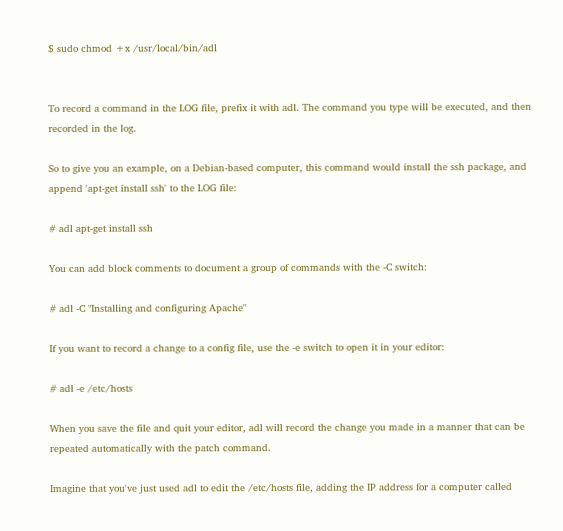$ sudo chmod +x /usr/local/bin/adl


To record a command in the LOG file, prefix it with adl. The command you type will be executed, and then recorded in the log.

So to give you an example, on a Debian-based computer, this command would install the ssh package, and append 'apt-get install ssh' to the LOG file:

# adl apt-get install ssh

You can add block comments to document a group of commands with the -C switch:

# adl -C "Installing and configuring Apache"

If you want to record a change to a config file, use the -e switch to open it in your editor:

# adl -e /etc/hosts

When you save the file and quit your editor, adl will record the change you made in a manner that can be repeated automatically with the patch command.

Imagine that you've just used adl to edit the /etc/hosts file, adding the IP address for a computer called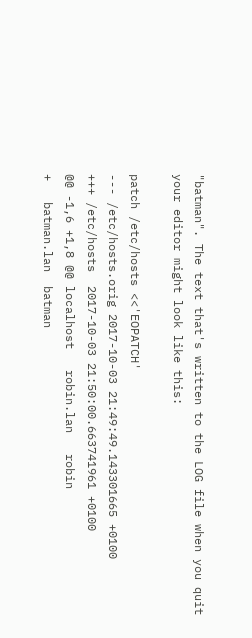"batman". The text that's written to the LOG file when you quit your editor might look like this:

patch /etc/hosts <<'EOPATCH'
--- /etc/hosts.orig 2017-10-03 21:49:49.143301665 +0100
+++ /etc/hosts  2017-10-03 21:50:00.663741961 +0100
@@ -1,6 +1,8 @@ localhost   robin.lan   robin
+   batman.lan  batman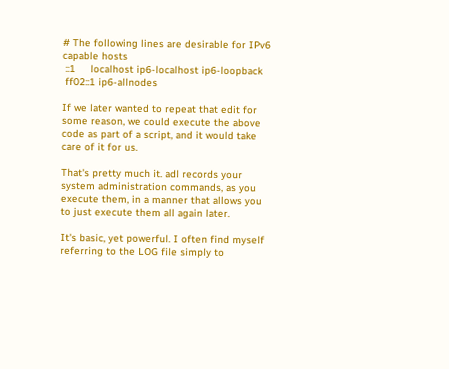# The following lines are desirable for IPv6 capable hosts
 ::1     localhost ip6-localhost ip6-loopback
 ff02::1 ip6-allnodes

If we later wanted to repeat that edit for some reason, we could execute the above code as part of a script, and it would take care of it for us.

That's pretty much it. adl records your system administration commands, as you execute them, in a manner that allows you to just execute them all again later.

It's basic, yet powerful. I often find myself referring to the LOG file simply to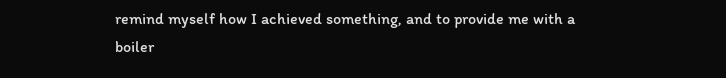remind myself how I achieved something, and to provide me with a boiler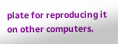plate for reproducing it on other computers.